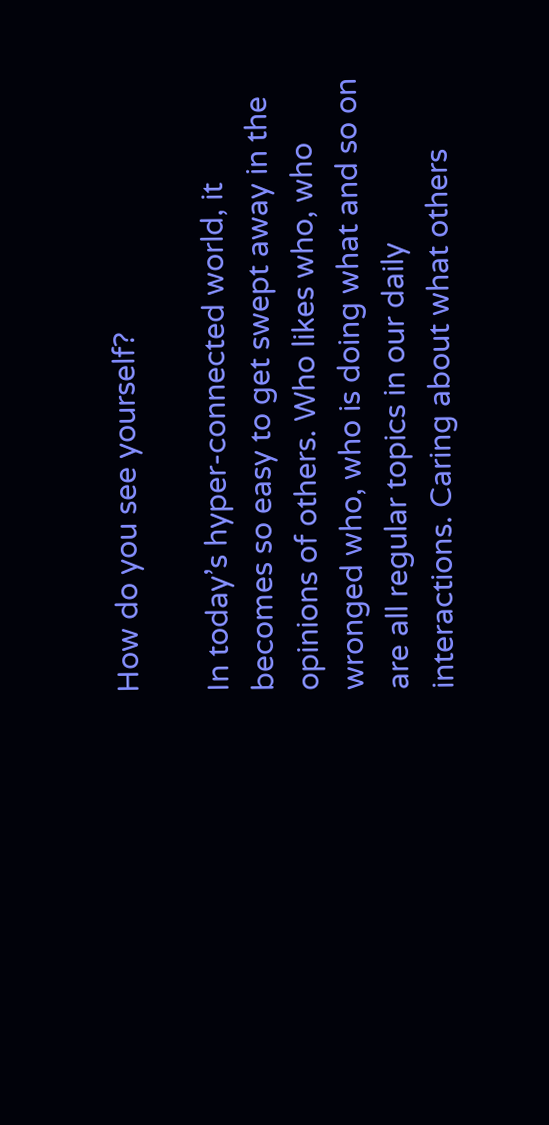How do you see yourself?

In today’s hyper-connected world, it becomes so easy to get swept away in the opinions of others. Who likes who, who wronged who, who is doing what and so on are all regular topics in our daily interactions. Caring about what others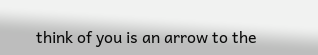think of you is an arrow to the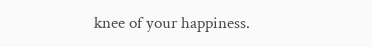knee of your happiness.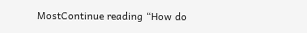MostContinue reading “How do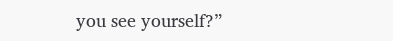you see yourself?”